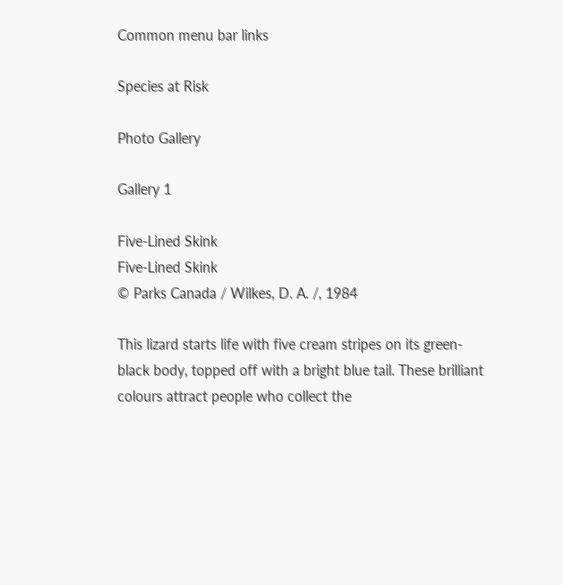Common menu bar links

Species at Risk

Photo Gallery

Gallery 1

Five-Lined Skink
Five-Lined Skink
© Parks Canada / Wilkes, D. A. /, 1984

This lizard starts life with five cream stripes on its green-black body, topped off with a bright blue tail. These brilliant colours attract people who collect the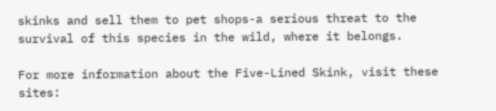skinks and sell them to pet shops-a serious threat to the survival of this species in the wild, where it belongs.

For more information about the Five-Lined Skink, visit these sites: